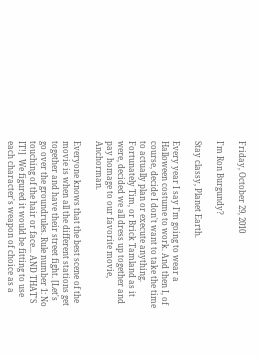Friday, October 29, 2010

I'm Ron Burgundy?

Stay classy, Planet Earth.

Every year I say I'm going to wear a Halloween costume to work. And then I, of course, decide I don't want to take the time to actually plan or execute anything. Fortunately Tim, or Brick Tamland as it were, decided we all dress up together and pay homage to our favorite movie, Anchorman.

Everyone knows that the best scene of the movie is when all the different stations get together and have their street fight. [Let's go over the groundrules. Rule number 1: No touching of the hair or face... AND THAT'S IT!]  We figured it would be fitting to use each character's weapon of choice as a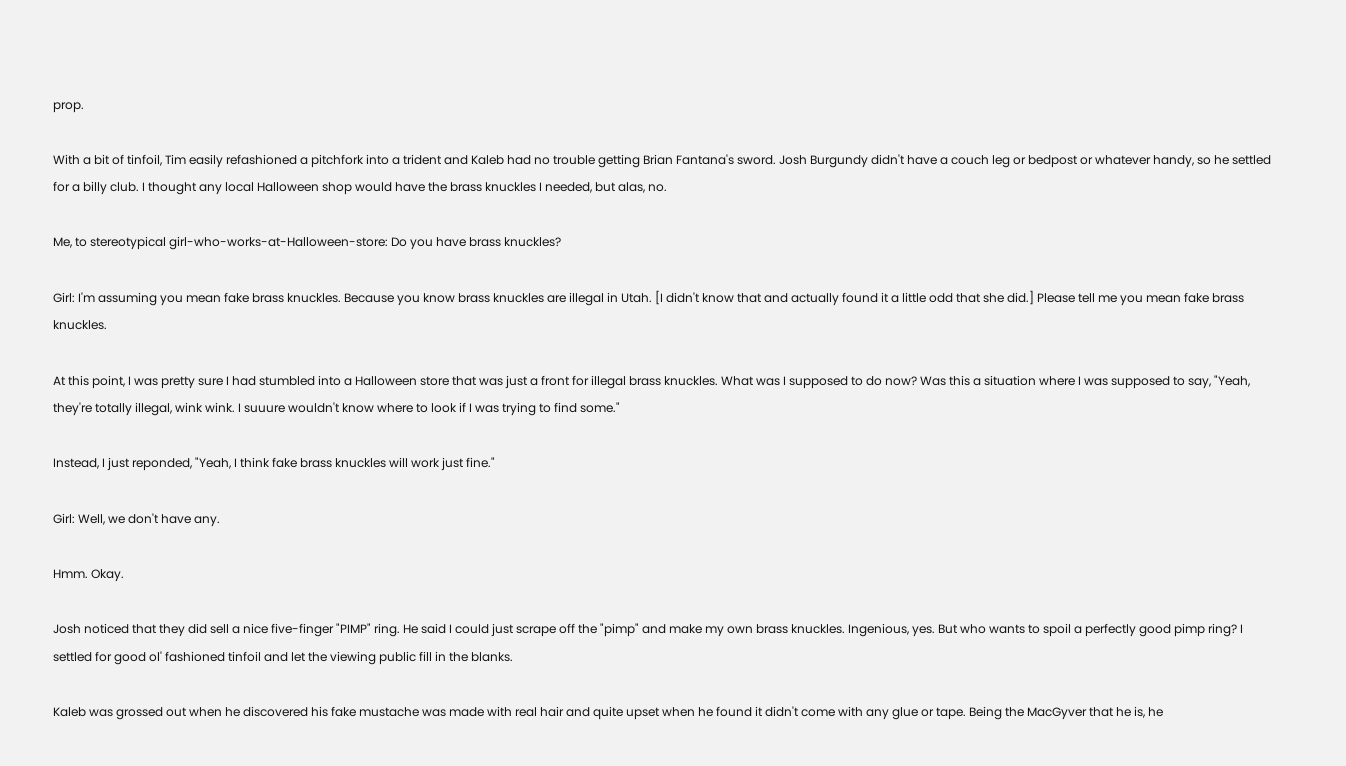prop.

With a bit of tinfoil, Tim easily refashioned a pitchfork into a trident and Kaleb had no trouble getting Brian Fantana's sword. Josh Burgundy didn't have a couch leg or bedpost or whatever handy, so he settled for a billy club. I thought any local Halloween shop would have the brass knuckles I needed, but alas, no.

Me, to stereotypical girl-who-works-at-Halloween-store: Do you have brass knuckles?

Girl: I'm assuming you mean fake brass knuckles. Because you know brass knuckles are illegal in Utah. [I didn't know that and actually found it a little odd that she did.] Please tell me you mean fake brass knuckles.

At this point, I was pretty sure I had stumbled into a Halloween store that was just a front for illegal brass knuckles. What was I supposed to do now? Was this a situation where I was supposed to say, "Yeah, they're totally illegal, wink wink. I suuure wouldn't know where to look if I was trying to find some."

Instead, I just reponded, "Yeah, I think fake brass knuckles will work just fine."

Girl: Well, we don't have any.

Hmm. Okay.

Josh noticed that they did sell a nice five-finger "PIMP" ring. He said I could just scrape off the "pimp" and make my own brass knuckles. Ingenious, yes. But who wants to spoil a perfectly good pimp ring? I settled for good ol' fashioned tinfoil and let the viewing public fill in the blanks.

Kaleb was grossed out when he discovered his fake mustache was made with real hair and quite upset when he found it didn't come with any glue or tape. Being the MacGyver that he is, he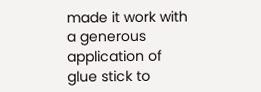made it work with a generous application of glue stick to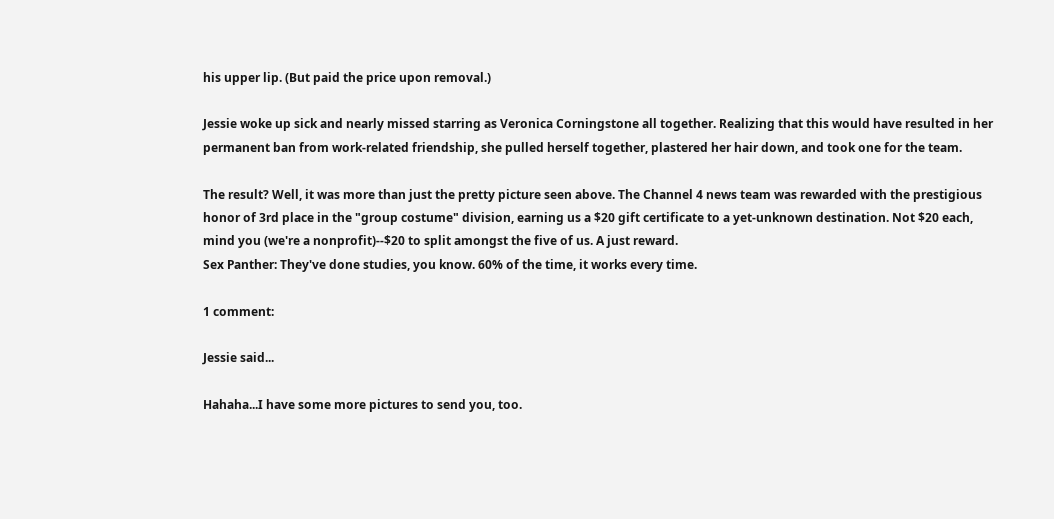his upper lip. (But paid the price upon removal.)

Jessie woke up sick and nearly missed starring as Veronica Corningstone all together. Realizing that this would have resulted in her permanent ban from work-related friendship, she pulled herself together, plastered her hair down, and took one for the team.

The result? Well, it was more than just the pretty picture seen above. The Channel 4 news team was rewarded with the prestigious honor of 3rd place in the "group costume" division, earning us a $20 gift certificate to a yet-unknown destination. Not $20 each, mind you (we're a nonprofit)--$20 to split amongst the five of us. A just reward.
Sex Panther: They've done studies, you know. 60% of the time, it works every time.

1 comment:

Jessie said...

Hahaha...I have some more pictures to send you, too.